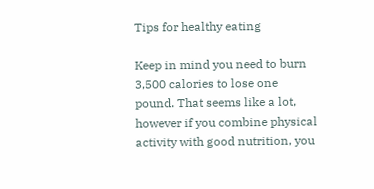Tips for healthy eating

Keep in mind you need to burn 3,500 calories to lose one pound. That seems like a lot, however if you combine physical activity with good nutrition, you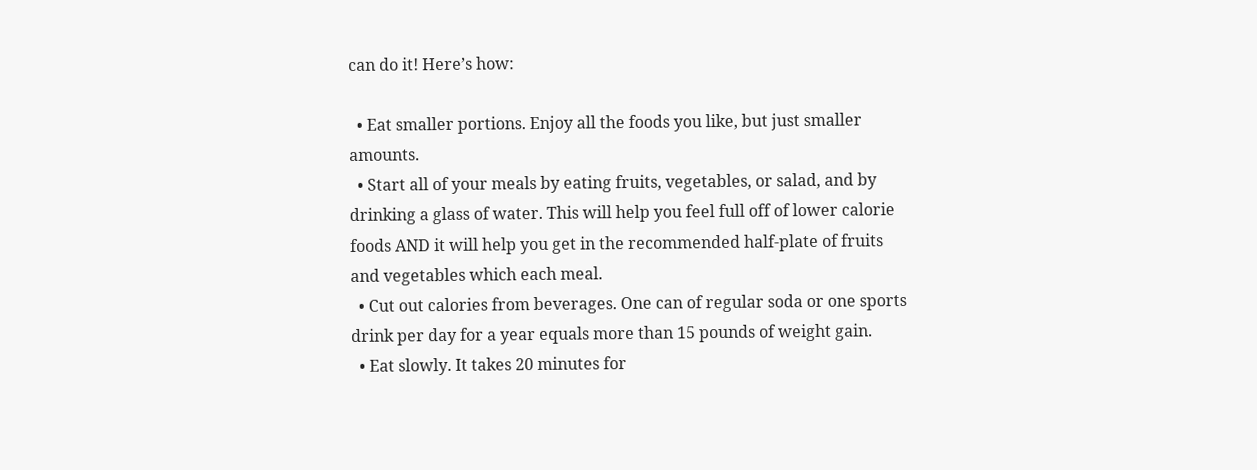can do it! Here’s how:

  • Eat smaller portions. Enjoy all the foods you like, but just smaller amounts.
  • Start all of your meals by eating fruits, vegetables, or salad, and by drinking a glass of water. This will help you feel full off of lower calorie foods AND it will help you get in the recommended half-plate of fruits and vegetables which each meal.
  • Cut out calories from beverages. One can of regular soda or one sports drink per day for a year equals more than 15 pounds of weight gain.
  • Eat slowly. It takes 20 minutes for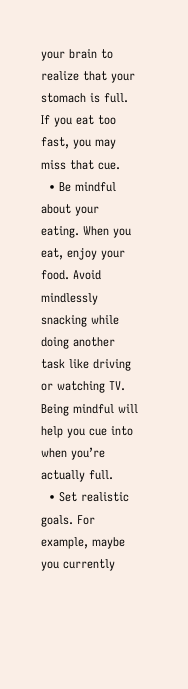your brain to realize that your stomach is full. If you eat too fast, you may miss that cue.
  • Be mindful about your eating. When you eat, enjoy your food. Avoid mindlessly snacking while doing another task like driving or watching TV. Being mindful will help you cue into when you’re actually full.
  • Set realistic goals. For example, maybe you currently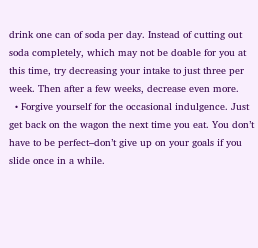drink one can of soda per day. Instead of cutting out soda completely, which may not be doable for you at this time, try decreasing your intake to just three per week. Then after a few weeks, decrease even more.
  • Forgive yourself for the occasional indulgence. Just get back on the wagon the next time you eat. You don’t have to be perfect–don’t give up on your goals if you slide once in a while.